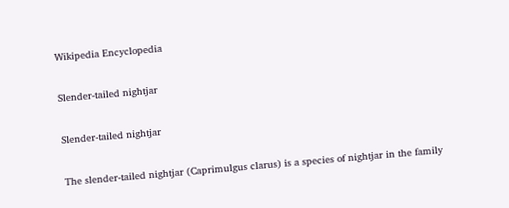Wikipedia Encyclopedia

Slender-tailed nightjar

Slender-tailed nightjar

The slender-tailed nightjar (Caprimulgus clarus) is a species of nightjar in the family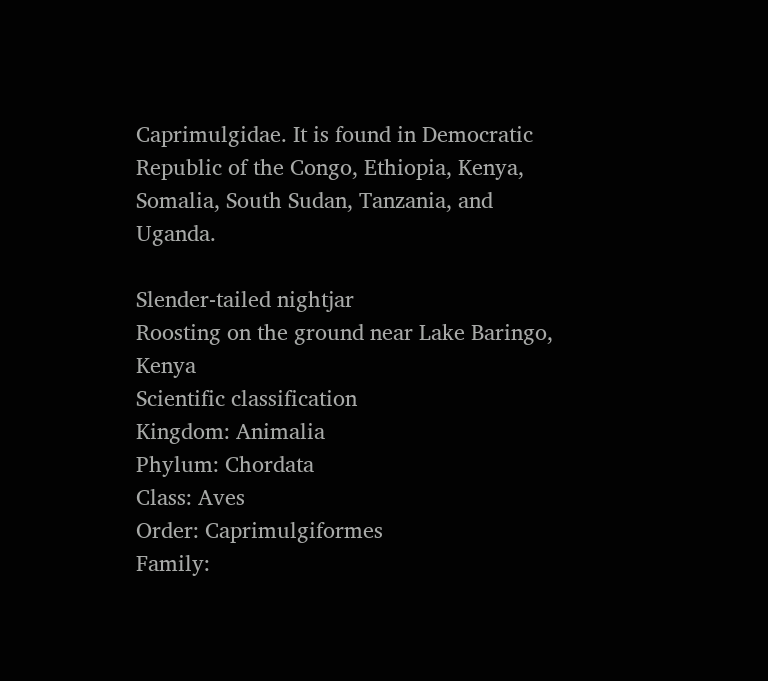Caprimulgidae. It is found in Democratic Republic of the Congo, Ethiopia, Kenya, Somalia, South Sudan, Tanzania, and Uganda.

Slender-tailed nightjar
Roosting on the ground near Lake Baringo, Kenya
Scientific classification
Kingdom: Animalia
Phylum: Chordata
Class: Aves
Order: Caprimulgiformes
Family: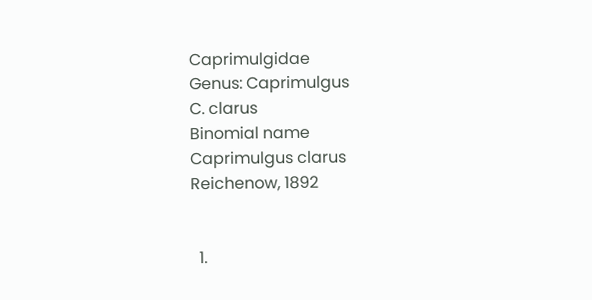Caprimulgidae
Genus: Caprimulgus
C. clarus
Binomial name
Caprimulgus clarus
Reichenow, 1892


  1.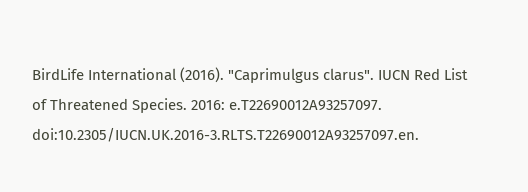BirdLife International (2016). "Caprimulgus clarus". IUCN Red List of Threatened Species. 2016: e.T22690012A93257097. doi:10.2305/IUCN.UK.2016-3.RLTS.T22690012A93257097.en.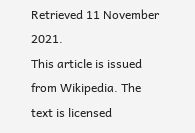Retrieved 11 November 2021.
This article is issued from Wikipedia. The text is licensed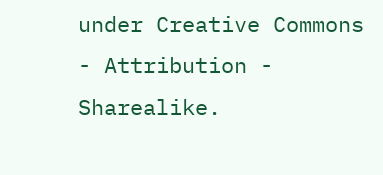under Creative Commons - Attribution - Sharealike.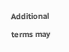Additional terms may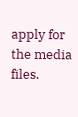apply for the media files.